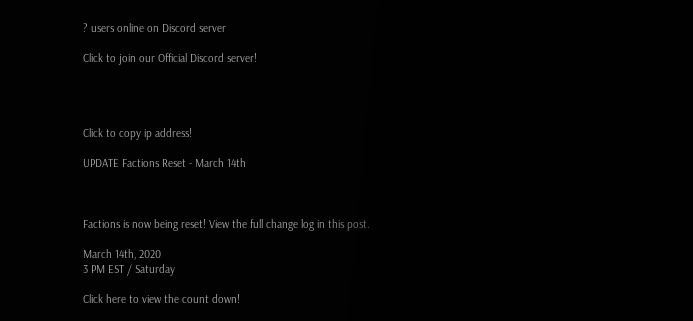? users online on Discord server

Click to join our Official Discord server!




Click to copy ip address!

UPDATE Factions Reset - March 14th



Factions is now being reset! View the full change log in this post.

March 14th, 2020
3 PM EST / Saturday

Click here to view the count down!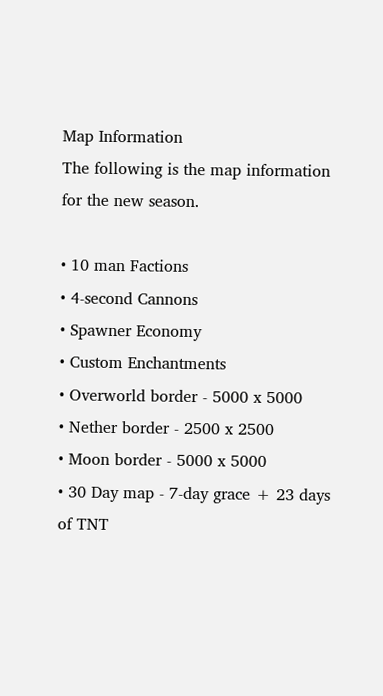Map Information
The following is the map information for the new season.

• 10 man Factions
• 4-second Cannons
• Spawner Economy
• Custom Enchantments
• Overworld border - 5000 x 5000
• Nether border - 2500 x 2500
• Moon border - 5000 x 5000
• 30 Day map - 7-day grace + 23 days of TNT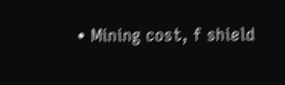• Mining cost, f shield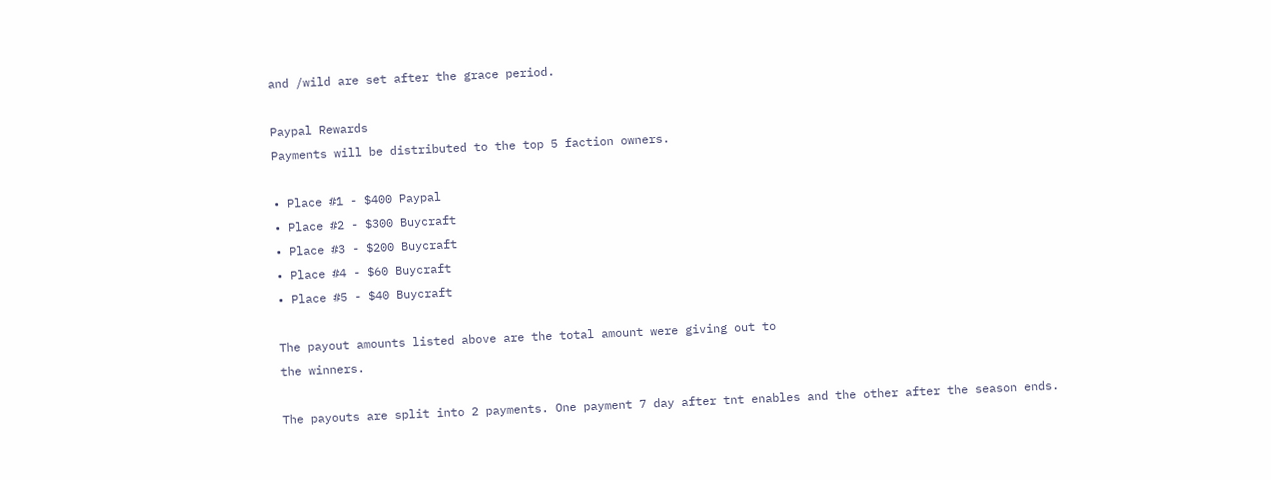and /wild are set after the grace period.

Paypal Rewards
Payments will be distributed to the top 5 faction owners.

• Place #1 - $400 Paypal
• Place #2 - $300 Buycraft
• Place #3 - $200 Buycraft
• Place #4 - $60 Buycraft
• Place #5 - $40 Buycraft

The payout amounts listed above are the total amount were giving out to
the winners.

The payouts are split into 2 payments. One payment 7 day after tnt enables and the other after the season ends.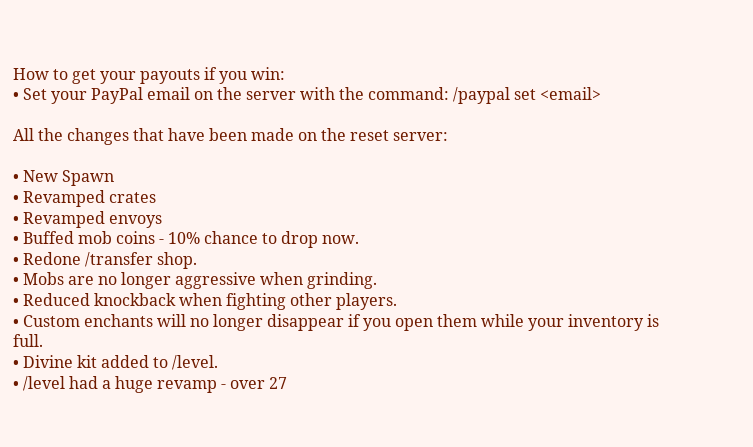How to get your payouts if you win:
• Set your PayPal email on the server with the command: /paypal set <email>

All the changes that have been made on the reset server:

• New Spawn
• Revamped crates
• Revamped envoys
• Buffed mob coins - 10% chance to drop now.
• Redone /transfer shop.
• Mobs are no longer aggressive when grinding.
• Reduced knockback when fighting other players.
• Custom enchants will no longer disappear if you open them while your inventory is full.
• Divine kit added to /level.
• /level had a huge revamp - over 27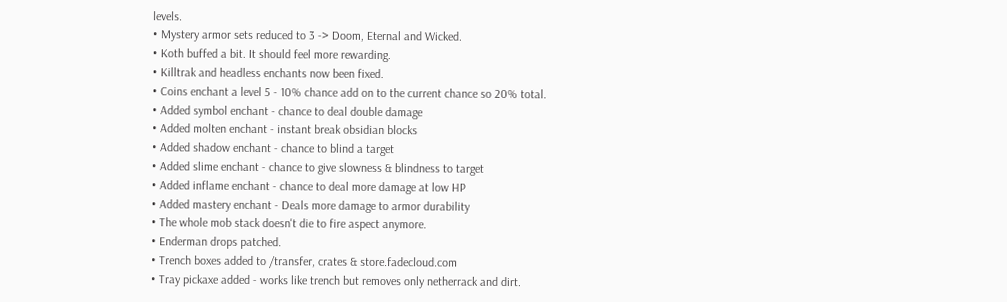levels.
• Mystery armor sets reduced to 3 -> Doom, Eternal and Wicked.
• Koth buffed a bit. It should feel more rewarding.
• Killtrak and headless enchants now been fixed.
• Coins enchant a level 5 - 10% chance add on to the current chance so 20% total.
• Added symbol enchant - chance to deal double damage
• Added molten enchant - instant break obsidian blocks
• Added shadow enchant - chance to blind a target
• Added slime enchant - chance to give slowness & blindness to target
• Added inflame enchant - chance to deal more damage at low HP
• Added mastery enchant - Deals more damage to armor durability
• The whole mob stack doesn't die to fire aspect anymore.
• Enderman drops patched.
• Trench boxes added to /transfer, crates & store.fadecloud.com
• Tray pickaxe added - works like trench but removes only netherrack and dirt.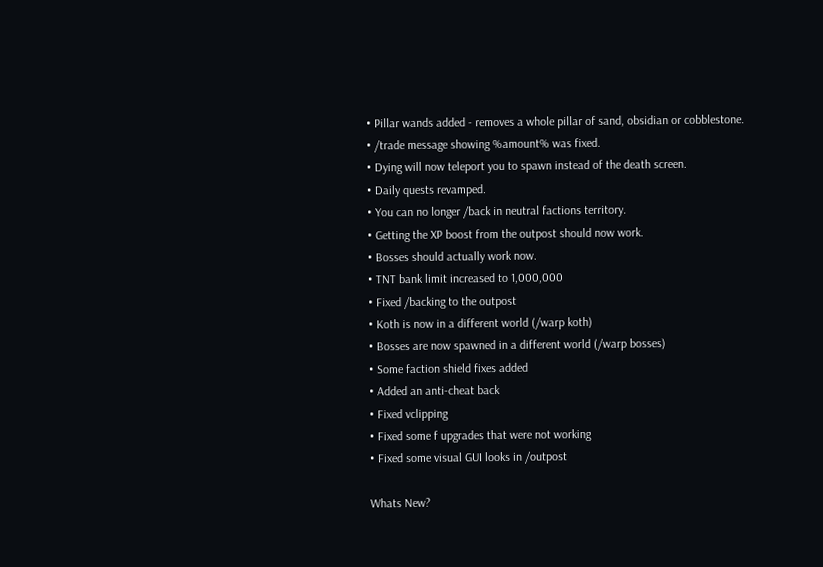• Pillar wands added - removes a whole pillar of sand, obsidian or cobblestone.
• /trade message showing %amount% was fixed.
• Dying will now teleport you to spawn instead of the death screen.
• Daily quests revamped.
• You can no longer /back in neutral factions territory.
• Getting the XP boost from the outpost should now work.
• Bosses should actually work now.
• TNT bank limit increased to 1,000,000
• Fixed /backing to the outpost
• Koth is now in a different world (/warp koth)
• Bosses are now spawned in a different world (/warp bosses)
• Some faction shield fixes added
• Added an anti-cheat back
• Fixed vclipping
• Fixed some f upgrades that were not working
• Fixed some visual GUI looks in /outpost

Whats New?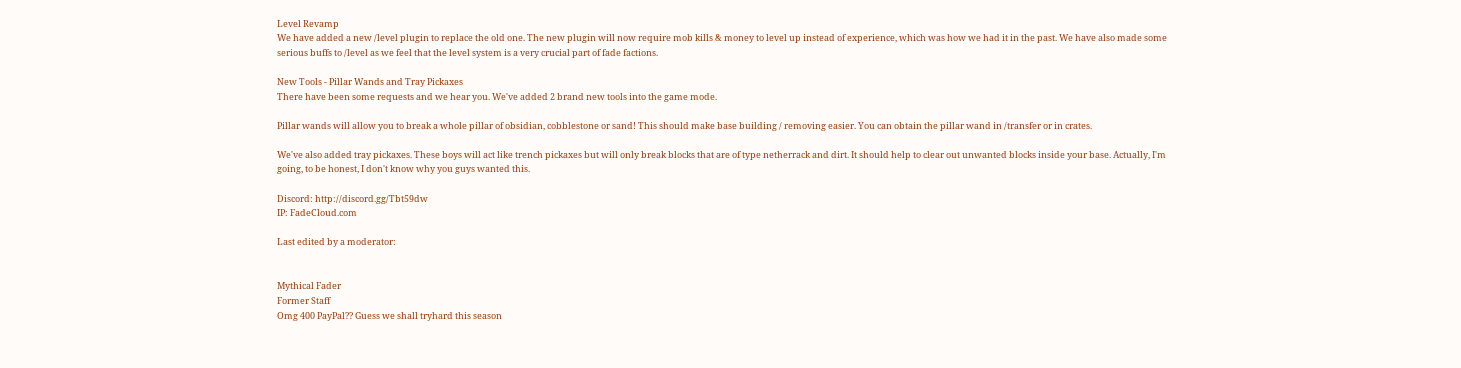Level Revamp
We have added a new /level plugin to replace the old one. The new plugin will now require mob kills & money to level up instead of experience, which was how we had it in the past. We have also made some serious buffs to /level as we feel that the level system is a very crucial part of fade factions.

New Tools - Pillar Wands and Tray Pickaxes
There have been some requests and we hear you. We've added 2 brand new tools into the game mode.

Pillar wands will allow you to break a whole pillar of obsidian, cobblestone or sand! This should make base building / removing easier. You can obtain the pillar wand in /transfer or in crates.

We've also added tray pickaxes. These boys will act like trench pickaxes but will only break blocks that are of type netherrack and dirt. It should help to clear out unwanted blocks inside your base. Actually, I'm going, to be honest, I don't know why you guys wanted this.

Discord: http://discord.gg/Tbt59dw
IP: FadeCloud.com

Last edited by a moderator:


Mythical Fader
Former Staff
Omg 400 PayPal?? Guess we shall tryhard this season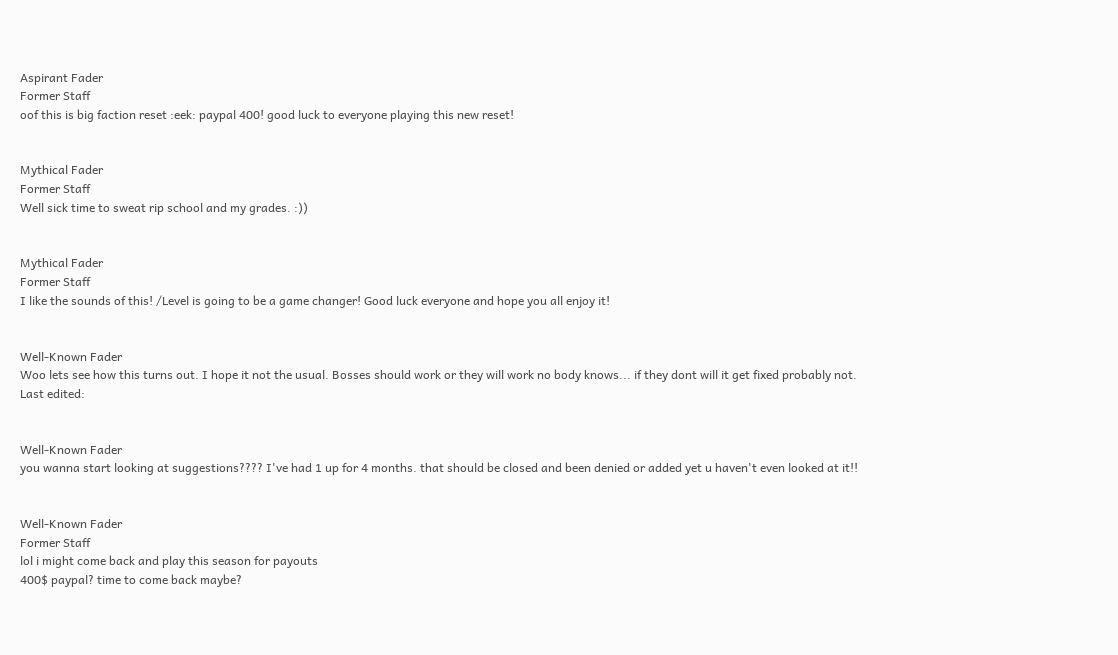Aspirant Fader
Former Staff
oof this is big faction reset :eek: paypal 400! good luck to everyone playing this new reset!


Mythical Fader
Former Staff
Well sick time to sweat rip school and my grades. :))


Mythical Fader
Former Staff
I like the sounds of this! /Level is going to be a game changer! Good luck everyone and hope you all enjoy it!


Well-Known Fader
Woo lets see how this turns out. I hope it not the usual. Bosses should work or they will work no body knows... if they dont will it get fixed probably not.
Last edited:


Well-Known Fader
you wanna start looking at suggestions???? I've had 1 up for 4 months. that should be closed and been denied or added yet u haven't even looked at it!!


Well-Known Fader
Former Staff
lol i might come back and play this season for payouts
400$ paypal? time to come back maybe?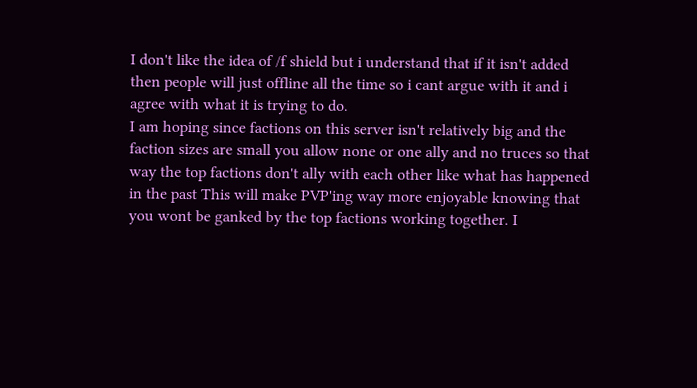I don't like the idea of /f shield but i understand that if it isn't added then people will just offline all the time so i cant argue with it and i agree with what it is trying to do.
I am hoping since factions on this server isn't relatively big and the faction sizes are small you allow none or one ally and no truces so that way the top factions don't ally with each other like what has happened in the past This will make PVP'ing way more enjoyable knowing that you wont be ganked by the top factions working together. I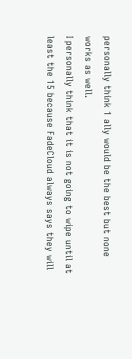personally think 1 ally would be the best but none works as well.
I personally think that it is not going to wipe until at least the 15 because FadeCloud always says they will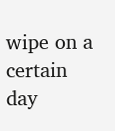wipe on a certain day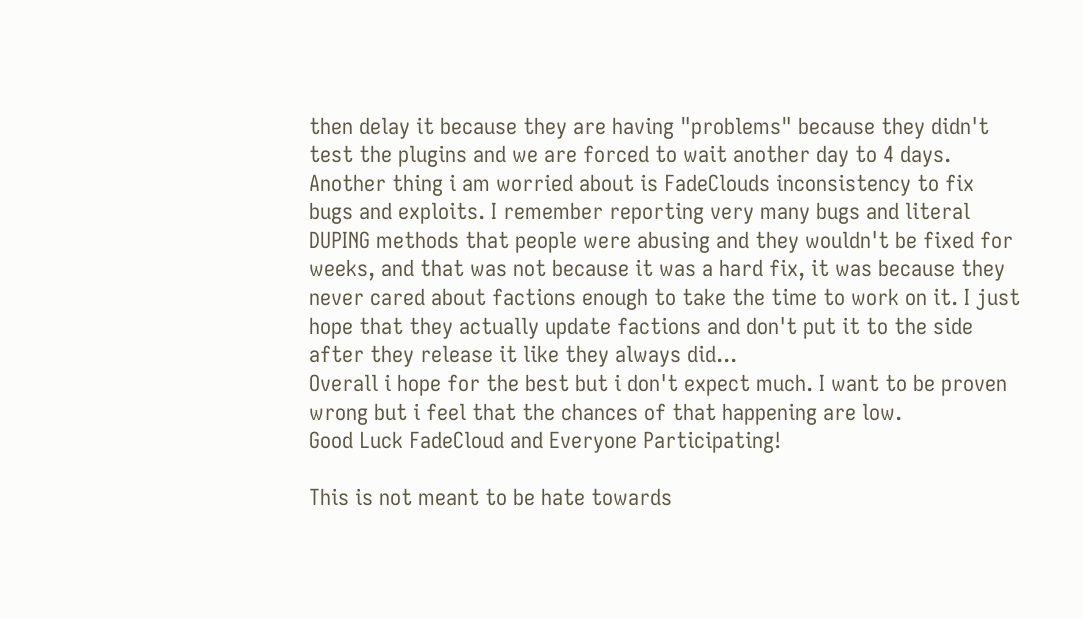then delay it because they are having "problems" because they didn't test the plugins and we are forced to wait another day to 4 days.
Another thing i am worried about is FadeClouds inconsistency to fix bugs and exploits. I remember reporting very many bugs and literal DUPING methods that people were abusing and they wouldn't be fixed for weeks, and that was not because it was a hard fix, it was because they never cared about factions enough to take the time to work on it. I just hope that they actually update factions and don't put it to the side after they release it like they always did...
Overall i hope for the best but i don't expect much. I want to be proven wrong but i feel that the chances of that happening are low.
Good Luck FadeCloud and Everyone Participating!

This is not meant to be hate towards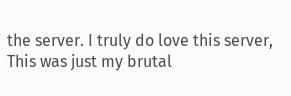the server. I truly do love this server, This was just my brutal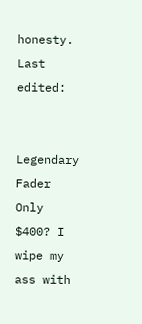honesty.
Last edited:


Legendary Fader
Only $400? I wipe my ass with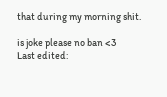that during my morning shit.

is joke please no ban <3
Last edited: